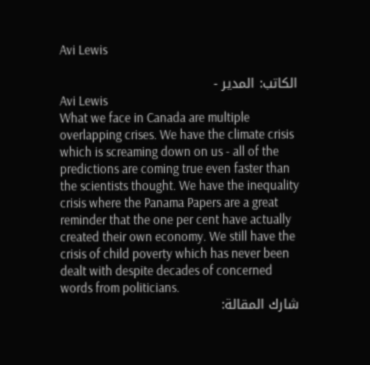Avi Lewis

الكاتب: المدير -
Avi Lewis
What we face in Canada are multiple overlapping crises. We have the climate crisis which is screaming down on us - all of the predictions are coming true even faster than the scientists thought. We have the inequality crisis where the Panama Papers are a great reminder that the one per cent have actually created their own economy. We still have the crisis of child poverty which has never been dealt with despite decades of concerned words from politicians.
شارك المقالة: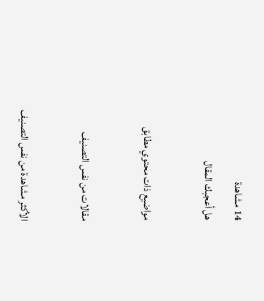14 مشاهدة
هل أعجبك المقال

مواضيع ذات محتوي مطابق

مقالات من نفس التصنيف

الأكثر مشاهدة من نفس التصنيف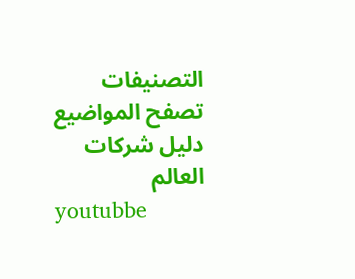التصنيفات تصفح المواضيع دليل شركات العالم
youtubbe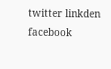twitter linkden facebook